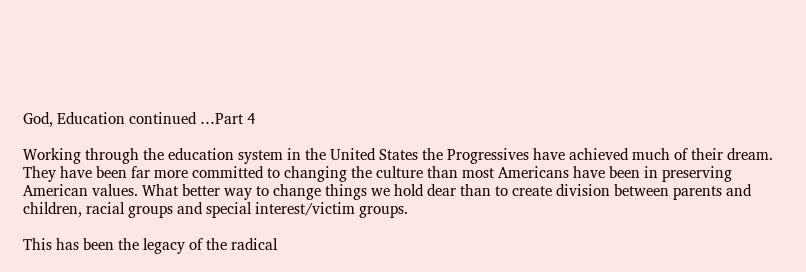God, Education continued …Part 4

Working through the education system in the United States the Progressives have achieved much of their dream. They have been far more committed to changing the culture than most Americans have been in preserving American values. What better way to change things we hold dear than to create division between parents and children, racial groups and special interest/victim groups.

This has been the legacy of the radical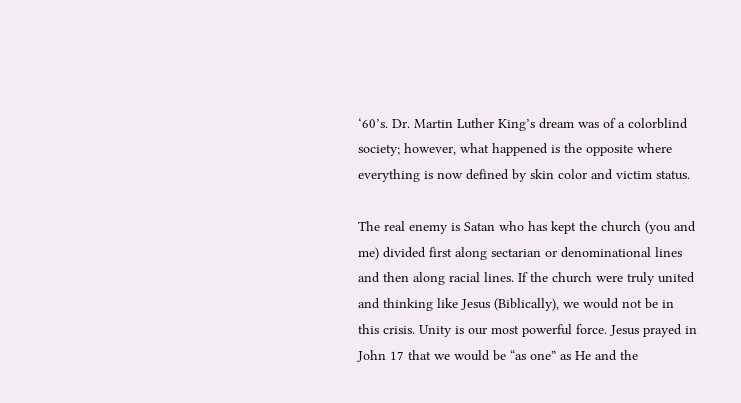‘60’s. Dr. Martin Luther King’s dream was of a colorblind society; however, what happened is the opposite where everything is now defined by skin color and victim status.

The real enemy is Satan who has kept the church (you and me) divided first along sectarian or denominational lines and then along racial lines. If the church were truly united and thinking like Jesus (Biblically), we would not be in this crisis. Unity is our most powerful force. Jesus prayed in John 17 that we would be “as one” as He and the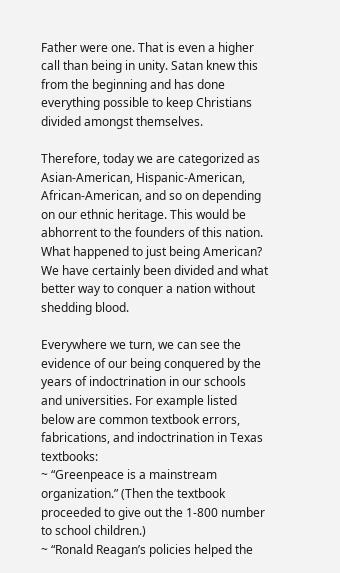Father were one. That is even a higher call than being in unity. Satan knew this from the beginning and has done everything possible to keep Christians divided amongst themselves.

Therefore, today we are categorized as Asian-American, Hispanic-American, African-American, and so on depending on our ethnic heritage. This would be abhorrent to the founders of this nation. What happened to just being American? We have certainly been divided and what better way to conquer a nation without shedding blood.

Everywhere we turn, we can see the evidence of our being conquered by the years of indoctrination in our schools and universities. For example listed below are common textbook errors, fabrications, and indoctrination in Texas textbooks:
~ “Greenpeace is a mainstream organization.” (Then the textbook proceeded to give out the 1-800 number to school children.)
~ “Ronald Reagan’s policies helped the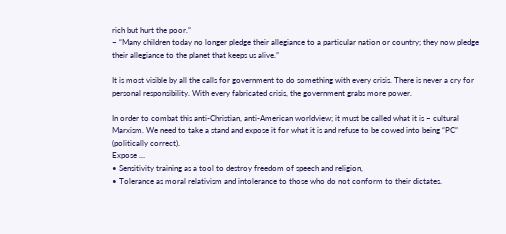rich but hurt the poor.”
~ “Many children today no longer pledge their allegiance to a particular nation or country; they now pledge their allegiance to the planet that keeps us alive.”

It is most visible by all the calls for government to do something with every crisis. There is never a cry for personal responsibility. With every fabricated crisis, the government grabs more power.

In order to combat this anti-Christian, anti-American worldview; it must be called what it is – cultural Marxism. We need to take a stand and expose it for what it is and refuse to be cowed into being “PC” (politically correct).
Expose …
• Sensitivity training as a tool to destroy freedom of speech and religion,
• Tolerance as moral relativism and intolerance to those who do not conform to their dictates.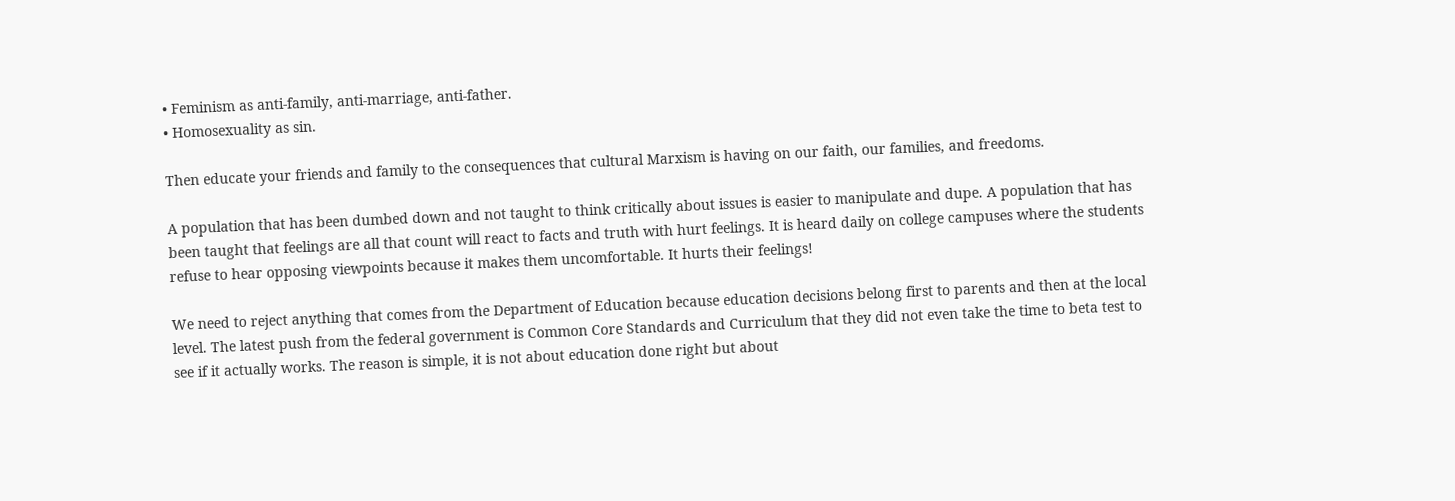• Feminism as anti-family, anti-marriage, anti-father.
• Homosexuality as sin.

Then educate your friends and family to the consequences that cultural Marxism is having on our faith, our families, and freedoms.

A population that has been dumbed down and not taught to think critically about issues is easier to manipulate and dupe. A population that has been taught that feelings are all that count will react to facts and truth with hurt feelings. It is heard daily on college campuses where the students refuse to hear opposing viewpoints because it makes them uncomfortable. It hurts their feelings!

We need to reject anything that comes from the Department of Education because education decisions belong first to parents and then at the local level. The latest push from the federal government is Common Core Standards and Curriculum that they did not even take the time to beta test to see if it actually works. The reason is simple, it is not about education done right but about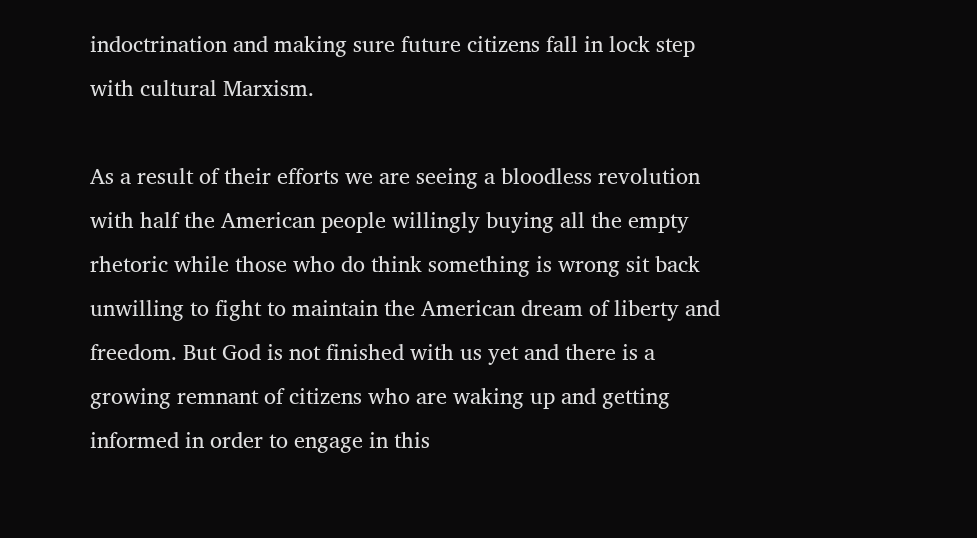indoctrination and making sure future citizens fall in lock step with cultural Marxism.

As a result of their efforts we are seeing a bloodless revolution with half the American people willingly buying all the empty rhetoric while those who do think something is wrong sit back unwilling to fight to maintain the American dream of liberty and freedom. But God is not finished with us yet and there is a growing remnant of citizens who are waking up and getting informed in order to engage in this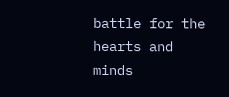battle for the hearts and minds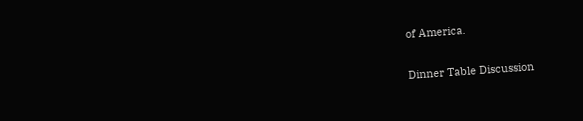of America.

Dinner Table Discussion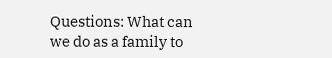Questions: What can we do as a family to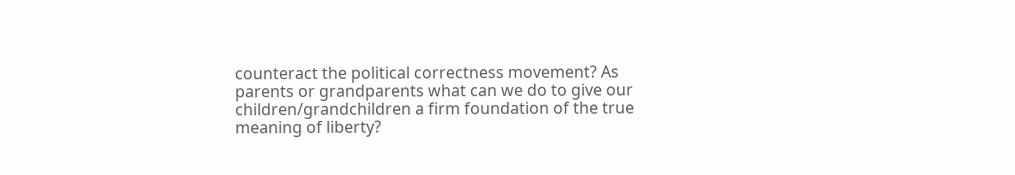counteract the political correctness movement? As parents or grandparents what can we do to give our children/grandchildren a firm foundation of the true meaning of liberty?